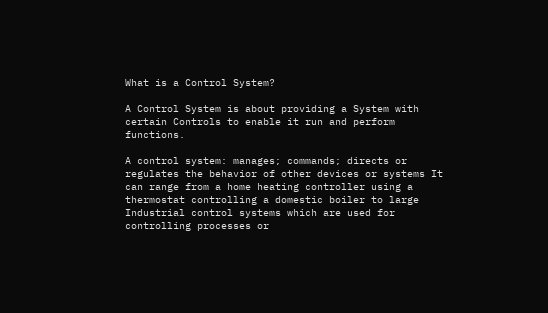What is a Control System?

A Control System is about providing a System with certain Controls to enable it run and perform functions.

A control system: manages; commands; directs or regulates the behavior of other devices or systems It can range from a home heating controller using a thermostat controlling a domestic boiler to large Industrial control systems which are used for controlling processes or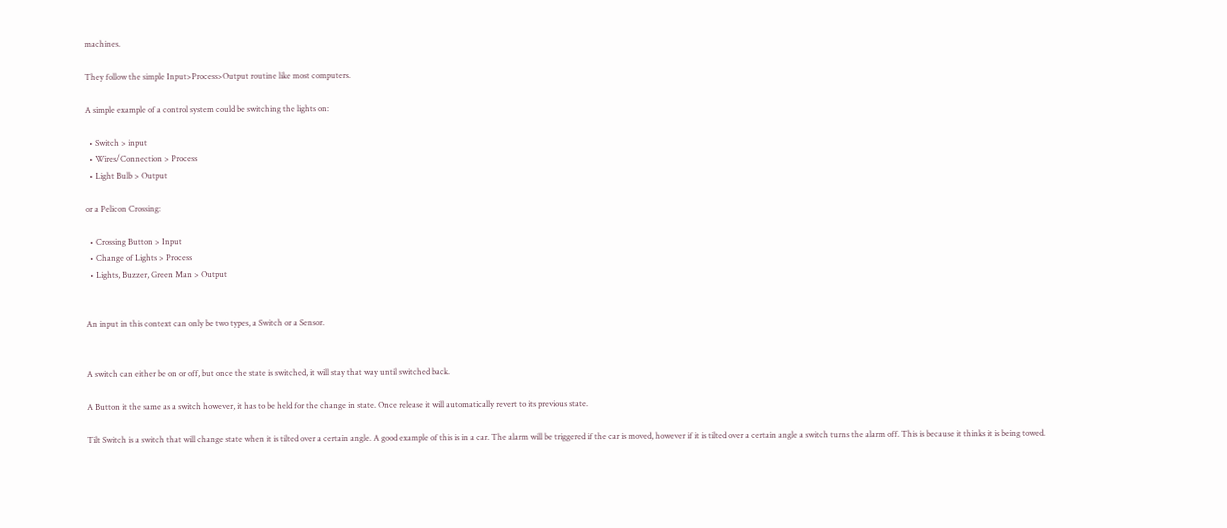machines.

They follow the simple Input>Process>Output routine like most computers.

A simple example of a control system could be switching the lights on:

  • Switch > input
  • Wires/Connection > Process
  • Light Bulb > Output

or a Pelicon Crossing:

  • Crossing Button > Input
  • Change of Lights > Process
  • Lights, Buzzer, Green Man > Output


An input in this context can only be two types, a Switch or a Sensor.


A switch can either be on or off, but once the state is switched, it will stay that way until switched back.

A Button it the same as a switch however, it has to be held for the change in state. Once release it will automatically revert to its previous state.

Tilt Switch is a switch that will change state when it is tilted over a certain angle. A good example of this is in a car. The alarm will be triggered if the car is moved, however if it is tilted over a certain angle a switch turns the alarm off. This is because it thinks it is being towed.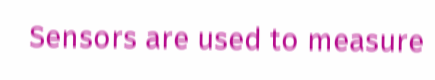Sensors are used to measure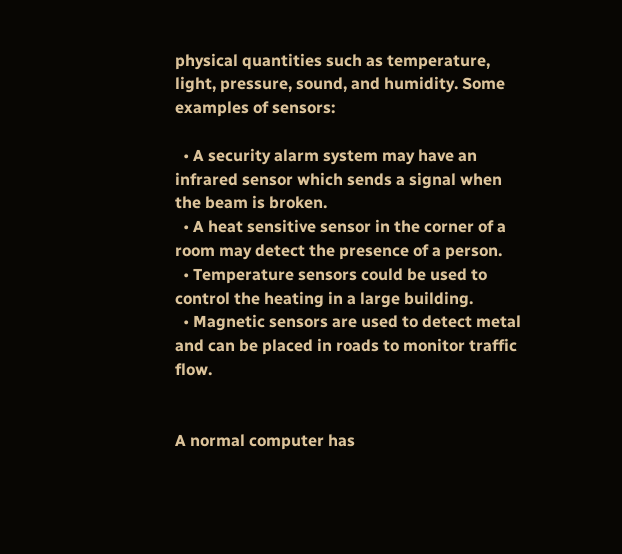physical quantities such as temperature, light, pressure, sound, and humidity. Some examples of sensors:

  • A security alarm system may have an infrared sensor which sends a signal when the beam is broken.
  • A heat sensitive sensor in the corner of a room may detect the presence of a person.
  • Temperature sensors could be used to control the heating in a large building.
  • Magnetic sensors are used to detect metal and can be placed in roads to monitor traffic flow.


A normal computer has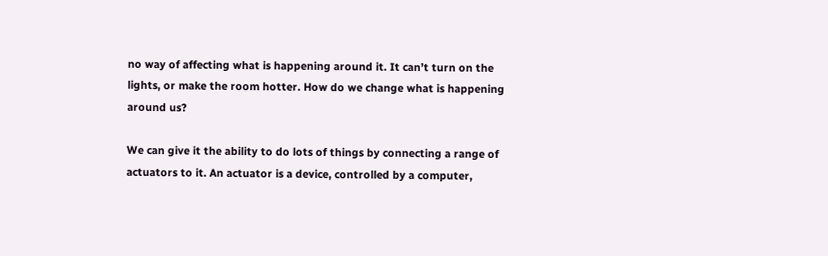no way of affecting what is happening around it. It can’t turn on the lights, or make the room hotter. How do we change what is happening around us?

We can give it the ability to do lots of things by connecting a range of actuators to it. An actuator is a device, controlled by a computer,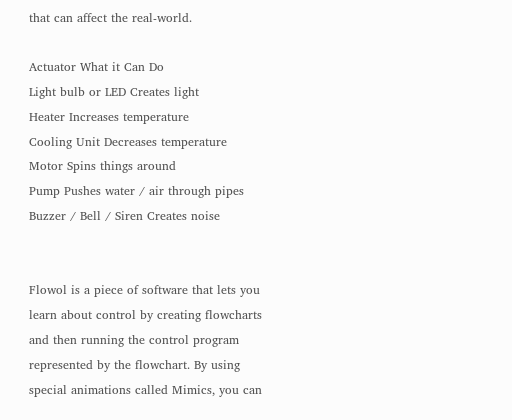that can affect the real-world.

Actuator What it Can Do
Light bulb or LED Creates light
Heater Increases temperature
Cooling Unit Decreases temperature
Motor Spins things around
Pump Pushes water / air through pipes
Buzzer / Bell / Siren Creates noise


Flowol is a piece of software that lets you learn about control by creating flowcharts and then running the control program represented by the flowchart. By using special animations called Mimics, you can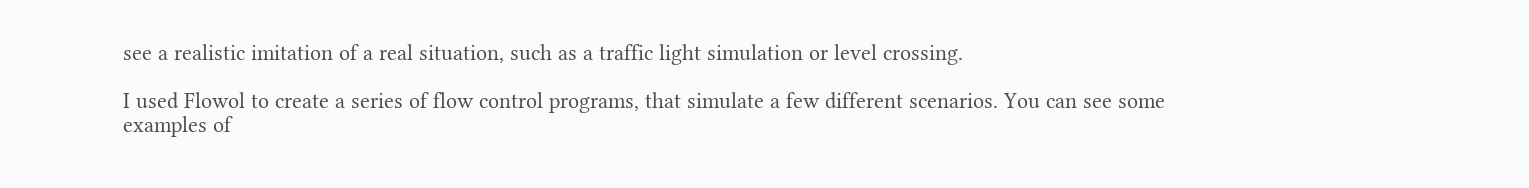see a realistic imitation of a real situation, such as a traffic light simulation or level crossing.

I used Flowol to create a series of flow control programs, that simulate a few different scenarios. You can see some examples of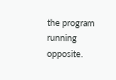the program running opposite.